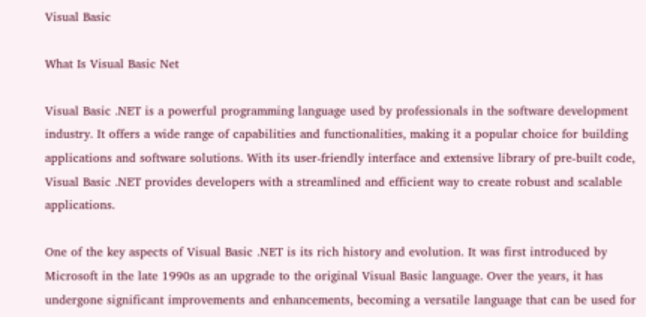Visual Basic

What Is Visual Basic Net

Visual Basic .NET is a powerful programming language used by professionals in the software development industry. It offers a wide range of capabilities and functionalities, making it a popular choice for building applications and software solutions. With its user-friendly interface and extensive library of pre-built code, Visual Basic .NET provides developers with a streamlined and efficient way to create robust and scalable applications.

One of the key aspects of Visual Basic .NET is its rich history and evolution. It was first introduced by Microsoft in the late 1990s as an upgrade to the original Visual Basic language. Over the years, it has undergone significant improvements and enhancements, becoming a versatile language that can be used for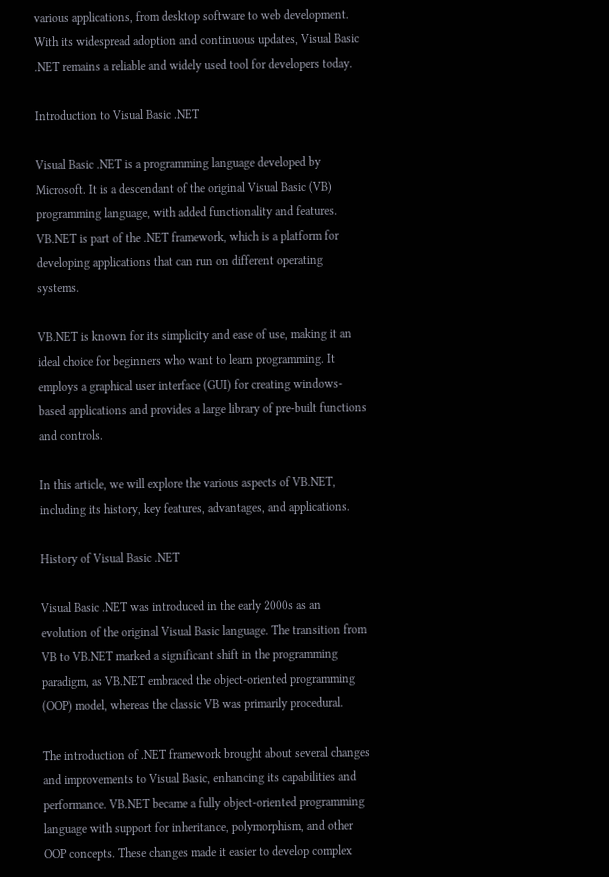various applications, from desktop software to web development. With its widespread adoption and continuous updates, Visual Basic .NET remains a reliable and widely used tool for developers today.

Introduction to Visual Basic .NET

Visual Basic .NET is a programming language developed by Microsoft. It is a descendant of the original Visual Basic (VB) programming language, with added functionality and features. VB.NET is part of the .NET framework, which is a platform for developing applications that can run on different operating systems.

VB.NET is known for its simplicity and ease of use, making it an ideal choice for beginners who want to learn programming. It employs a graphical user interface (GUI) for creating windows-based applications and provides a large library of pre-built functions and controls.

In this article, we will explore the various aspects of VB.NET, including its history, key features, advantages, and applications.

History of Visual Basic .NET

Visual Basic .NET was introduced in the early 2000s as an evolution of the original Visual Basic language. The transition from VB to VB.NET marked a significant shift in the programming paradigm, as VB.NET embraced the object-oriented programming (OOP) model, whereas the classic VB was primarily procedural.

The introduction of .NET framework brought about several changes and improvements to Visual Basic, enhancing its capabilities and performance. VB.NET became a fully object-oriented programming language with support for inheritance, polymorphism, and other OOP concepts. These changes made it easier to develop complex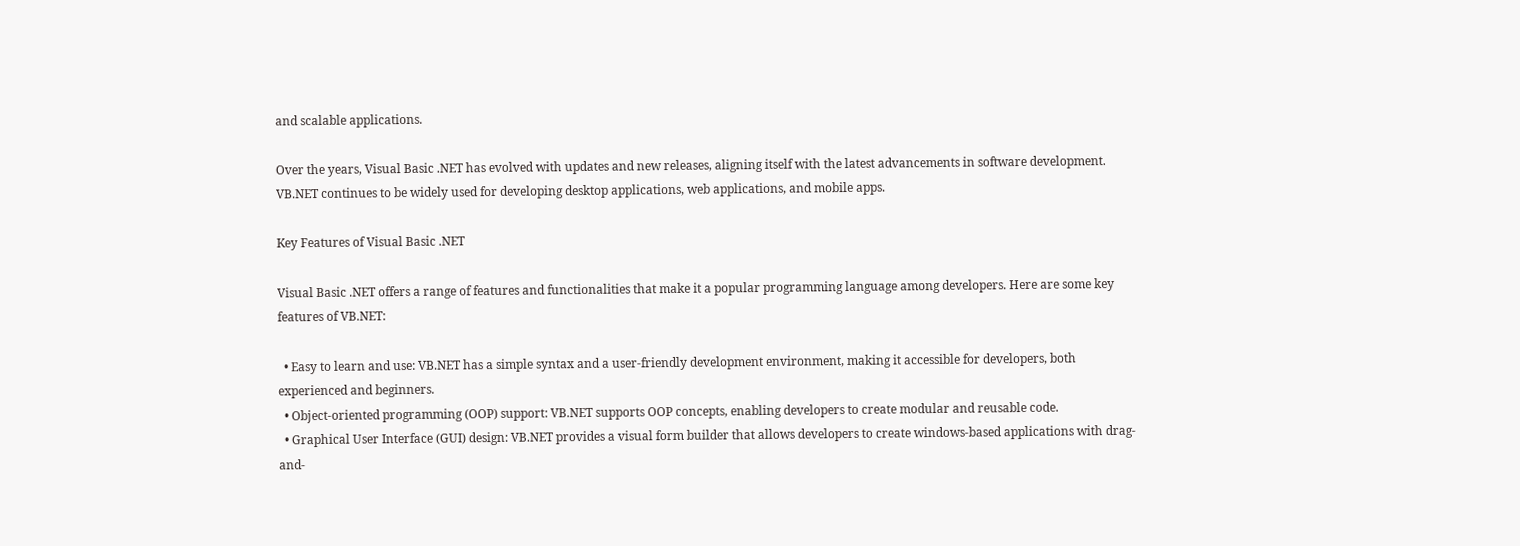and scalable applications.

Over the years, Visual Basic .NET has evolved with updates and new releases, aligning itself with the latest advancements in software development. VB.NET continues to be widely used for developing desktop applications, web applications, and mobile apps.

Key Features of Visual Basic .NET

Visual Basic .NET offers a range of features and functionalities that make it a popular programming language among developers. Here are some key features of VB.NET:

  • Easy to learn and use: VB.NET has a simple syntax and a user-friendly development environment, making it accessible for developers, both experienced and beginners.
  • Object-oriented programming (OOP) support: VB.NET supports OOP concepts, enabling developers to create modular and reusable code.
  • Graphical User Interface (GUI) design: VB.NET provides a visual form builder that allows developers to create windows-based applications with drag-and-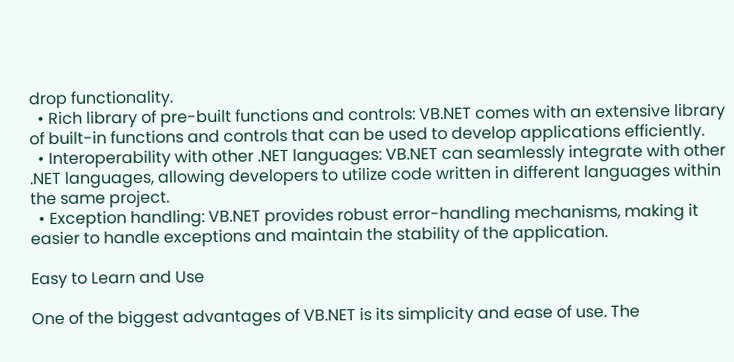drop functionality.
  • Rich library of pre-built functions and controls: VB.NET comes with an extensive library of built-in functions and controls that can be used to develop applications efficiently.
  • Interoperability with other .NET languages: VB.NET can seamlessly integrate with other .NET languages, allowing developers to utilize code written in different languages within the same project.
  • Exception handling: VB.NET provides robust error-handling mechanisms, making it easier to handle exceptions and maintain the stability of the application.

Easy to Learn and Use

One of the biggest advantages of VB.NET is its simplicity and ease of use. The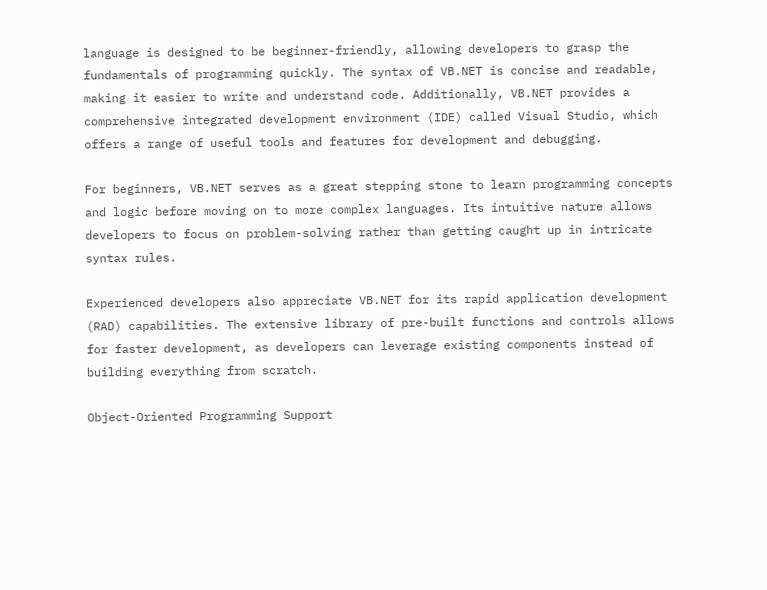language is designed to be beginner-friendly, allowing developers to grasp the fundamentals of programming quickly. The syntax of VB.NET is concise and readable, making it easier to write and understand code. Additionally, VB.NET provides a comprehensive integrated development environment (IDE) called Visual Studio, which offers a range of useful tools and features for development and debugging.

For beginners, VB.NET serves as a great stepping stone to learn programming concepts and logic before moving on to more complex languages. Its intuitive nature allows developers to focus on problem-solving rather than getting caught up in intricate syntax rules.

Experienced developers also appreciate VB.NET for its rapid application development (RAD) capabilities. The extensive library of pre-built functions and controls allows for faster development, as developers can leverage existing components instead of building everything from scratch.

Object-Oriented Programming Support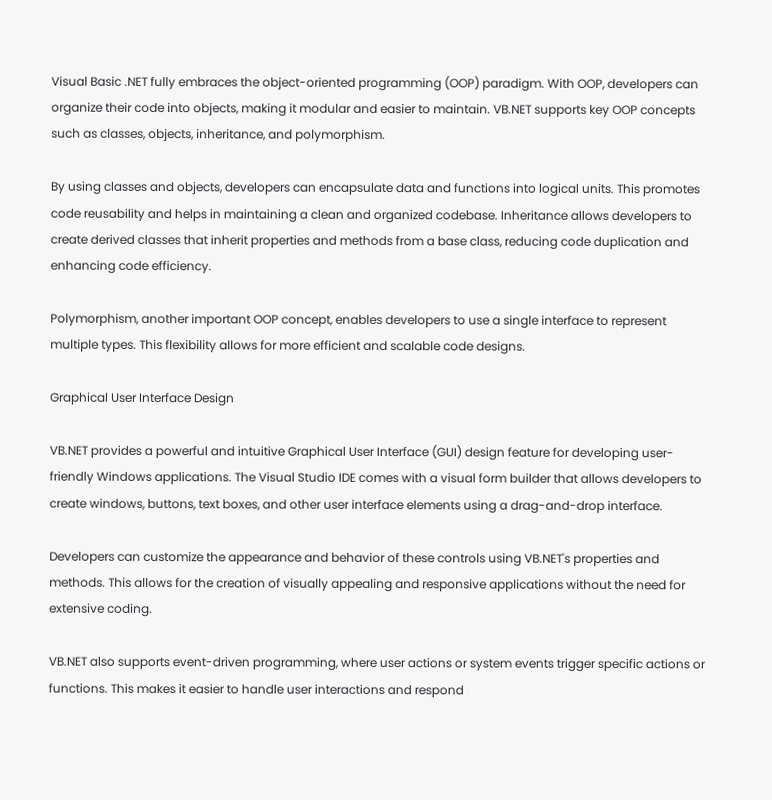Visual Basic .NET fully embraces the object-oriented programming (OOP) paradigm. With OOP, developers can organize their code into objects, making it modular and easier to maintain. VB.NET supports key OOP concepts such as classes, objects, inheritance, and polymorphism.

By using classes and objects, developers can encapsulate data and functions into logical units. This promotes code reusability and helps in maintaining a clean and organized codebase. Inheritance allows developers to create derived classes that inherit properties and methods from a base class, reducing code duplication and enhancing code efficiency.

Polymorphism, another important OOP concept, enables developers to use a single interface to represent multiple types. This flexibility allows for more efficient and scalable code designs.

Graphical User Interface Design

VB.NET provides a powerful and intuitive Graphical User Interface (GUI) design feature for developing user-friendly Windows applications. The Visual Studio IDE comes with a visual form builder that allows developers to create windows, buttons, text boxes, and other user interface elements using a drag-and-drop interface.

Developers can customize the appearance and behavior of these controls using VB.NET's properties and methods. This allows for the creation of visually appealing and responsive applications without the need for extensive coding.

VB.NET also supports event-driven programming, where user actions or system events trigger specific actions or functions. This makes it easier to handle user interactions and respond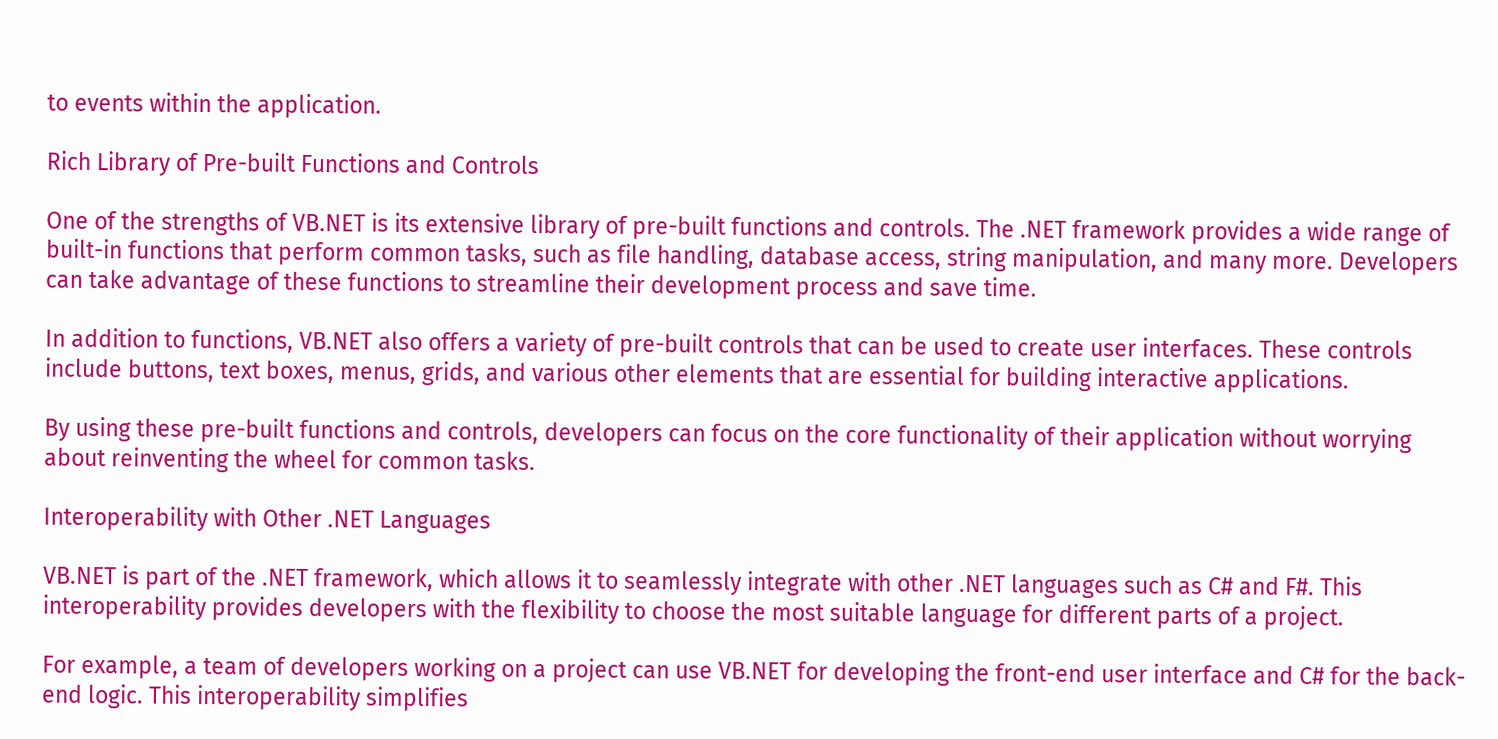to events within the application.

Rich Library of Pre-built Functions and Controls

One of the strengths of VB.NET is its extensive library of pre-built functions and controls. The .NET framework provides a wide range of built-in functions that perform common tasks, such as file handling, database access, string manipulation, and many more. Developers can take advantage of these functions to streamline their development process and save time.

In addition to functions, VB.NET also offers a variety of pre-built controls that can be used to create user interfaces. These controls include buttons, text boxes, menus, grids, and various other elements that are essential for building interactive applications.

By using these pre-built functions and controls, developers can focus on the core functionality of their application without worrying about reinventing the wheel for common tasks.

Interoperability with Other .NET Languages

VB.NET is part of the .NET framework, which allows it to seamlessly integrate with other .NET languages such as C# and F#. This interoperability provides developers with the flexibility to choose the most suitable language for different parts of a project.

For example, a team of developers working on a project can use VB.NET for developing the front-end user interface and C# for the back-end logic. This interoperability simplifies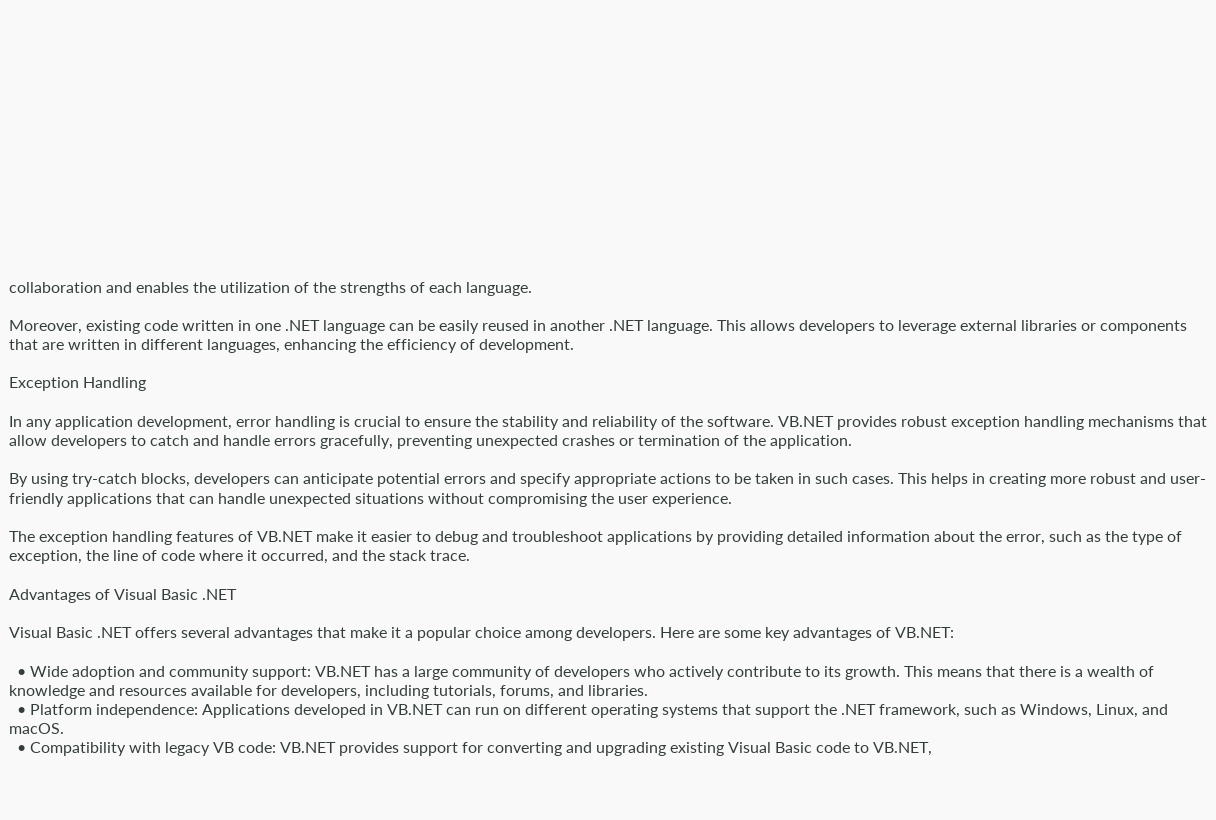collaboration and enables the utilization of the strengths of each language.

Moreover, existing code written in one .NET language can be easily reused in another .NET language. This allows developers to leverage external libraries or components that are written in different languages, enhancing the efficiency of development.

Exception Handling

In any application development, error handling is crucial to ensure the stability and reliability of the software. VB.NET provides robust exception handling mechanisms that allow developers to catch and handle errors gracefully, preventing unexpected crashes or termination of the application.

By using try-catch blocks, developers can anticipate potential errors and specify appropriate actions to be taken in such cases. This helps in creating more robust and user-friendly applications that can handle unexpected situations without compromising the user experience.

The exception handling features of VB.NET make it easier to debug and troubleshoot applications by providing detailed information about the error, such as the type of exception, the line of code where it occurred, and the stack trace.

Advantages of Visual Basic .NET

Visual Basic .NET offers several advantages that make it a popular choice among developers. Here are some key advantages of VB.NET:

  • Wide adoption and community support: VB.NET has a large community of developers who actively contribute to its growth. This means that there is a wealth of knowledge and resources available for developers, including tutorials, forums, and libraries.
  • Platform independence: Applications developed in VB.NET can run on different operating systems that support the .NET framework, such as Windows, Linux, and macOS.
  • Compatibility with legacy VB code: VB.NET provides support for converting and upgrading existing Visual Basic code to VB.NET,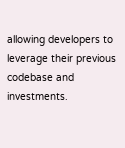allowing developers to leverage their previous codebase and investments.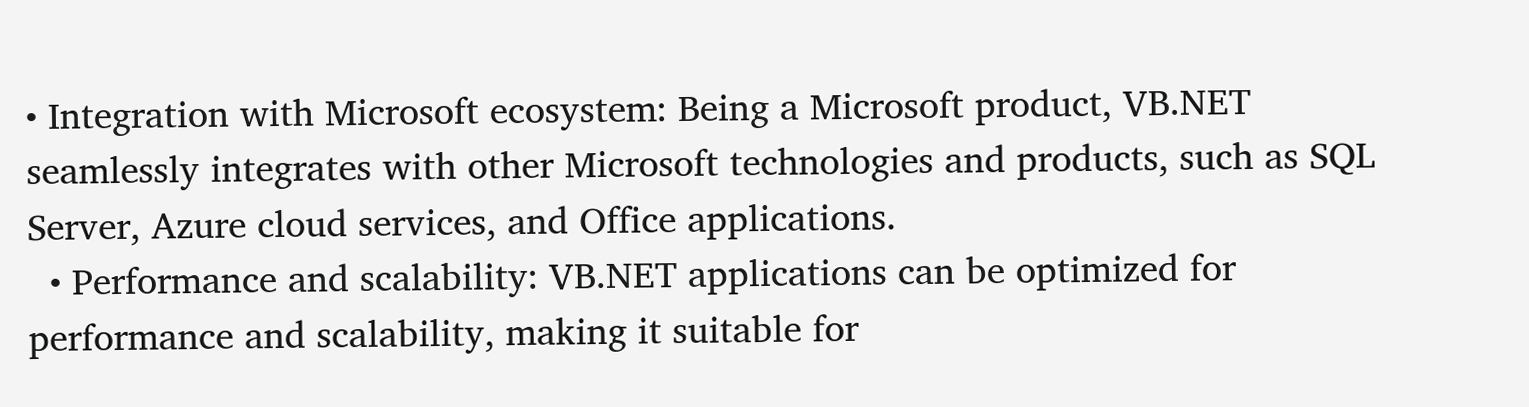• Integration with Microsoft ecosystem: Being a Microsoft product, VB.NET seamlessly integrates with other Microsoft technologies and products, such as SQL Server, Azure cloud services, and Office applications.
  • Performance and scalability: VB.NET applications can be optimized for performance and scalability, making it suitable for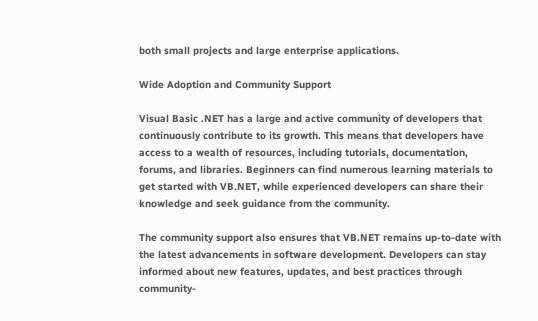both small projects and large enterprise applications.

Wide Adoption and Community Support

Visual Basic .NET has a large and active community of developers that continuously contribute to its growth. This means that developers have access to a wealth of resources, including tutorials, documentation, forums, and libraries. Beginners can find numerous learning materials to get started with VB.NET, while experienced developers can share their knowledge and seek guidance from the community.

The community support also ensures that VB.NET remains up-to-date with the latest advancements in software development. Developers can stay informed about new features, updates, and best practices through community-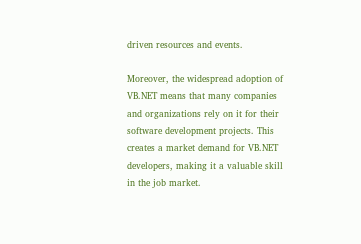driven resources and events.

Moreover, the widespread adoption of VB.NET means that many companies and organizations rely on it for their software development projects. This creates a market demand for VB.NET developers, making it a valuable skill in the job market.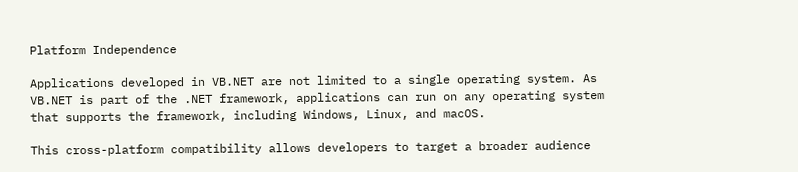Platform Independence

Applications developed in VB.NET are not limited to a single operating system. As VB.NET is part of the .NET framework, applications can run on any operating system that supports the framework, including Windows, Linux, and macOS.

This cross-platform compatibility allows developers to target a broader audience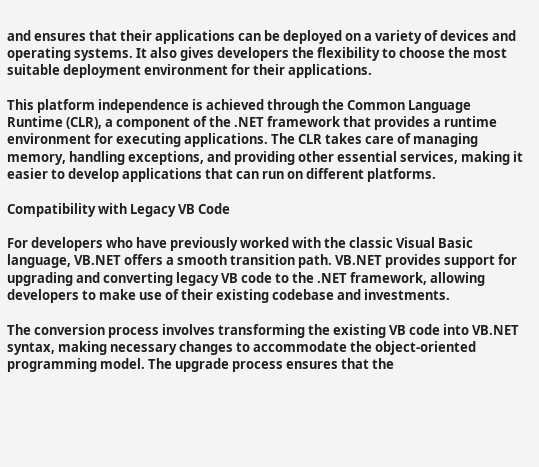and ensures that their applications can be deployed on a variety of devices and operating systems. It also gives developers the flexibility to choose the most suitable deployment environment for their applications.

This platform independence is achieved through the Common Language Runtime (CLR), a component of the .NET framework that provides a runtime environment for executing applications. The CLR takes care of managing memory, handling exceptions, and providing other essential services, making it easier to develop applications that can run on different platforms.

Compatibility with Legacy VB Code

For developers who have previously worked with the classic Visual Basic language, VB.NET offers a smooth transition path. VB.NET provides support for upgrading and converting legacy VB code to the .NET framework, allowing developers to make use of their existing codebase and investments.

The conversion process involves transforming the existing VB code into VB.NET syntax, making necessary changes to accommodate the object-oriented programming model. The upgrade process ensures that the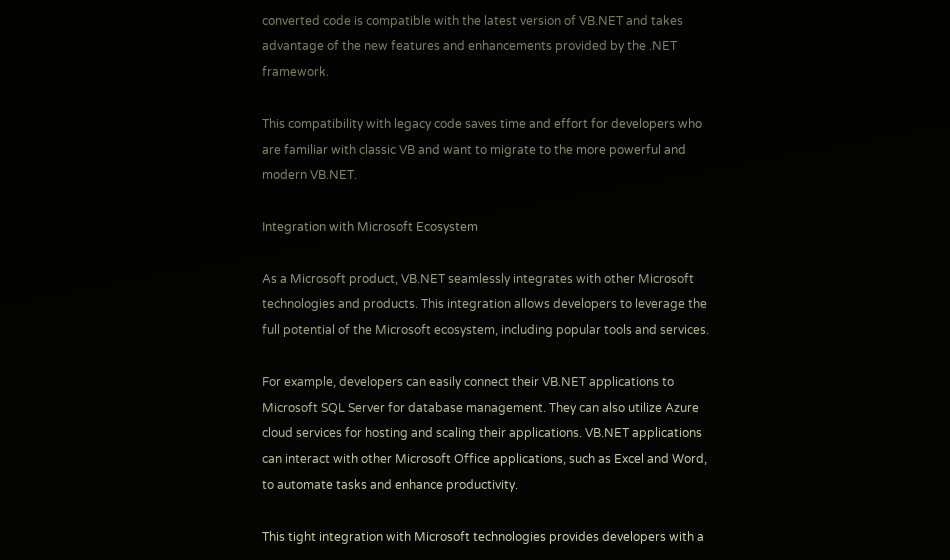converted code is compatible with the latest version of VB.NET and takes advantage of the new features and enhancements provided by the .NET framework.

This compatibility with legacy code saves time and effort for developers who are familiar with classic VB and want to migrate to the more powerful and modern VB.NET.

Integration with Microsoft Ecosystem

As a Microsoft product, VB.NET seamlessly integrates with other Microsoft technologies and products. This integration allows developers to leverage the full potential of the Microsoft ecosystem, including popular tools and services.

For example, developers can easily connect their VB.NET applications to Microsoft SQL Server for database management. They can also utilize Azure cloud services for hosting and scaling their applications. VB.NET applications can interact with other Microsoft Office applications, such as Excel and Word, to automate tasks and enhance productivity.

This tight integration with Microsoft technologies provides developers with a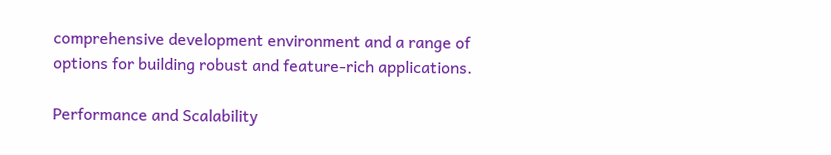comprehensive development environment and a range of options for building robust and feature-rich applications.

Performance and Scalability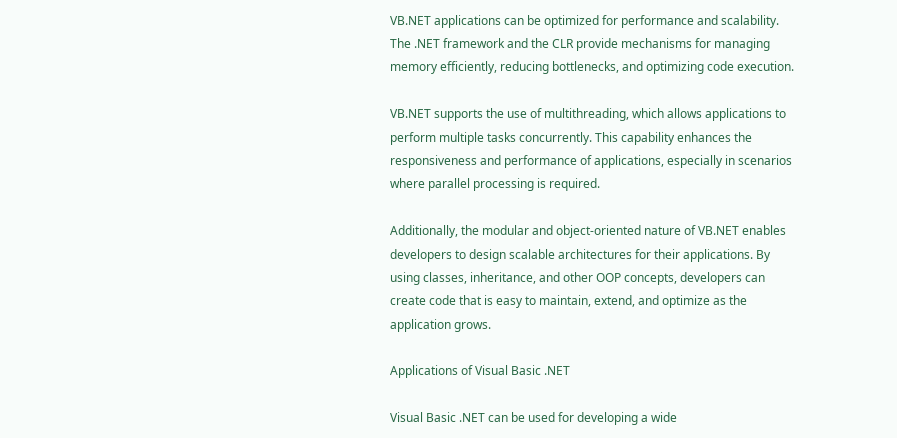VB.NET applications can be optimized for performance and scalability. The .NET framework and the CLR provide mechanisms for managing memory efficiently, reducing bottlenecks, and optimizing code execution.

VB.NET supports the use of multithreading, which allows applications to perform multiple tasks concurrently. This capability enhances the responsiveness and performance of applications, especially in scenarios where parallel processing is required.

Additionally, the modular and object-oriented nature of VB.NET enables developers to design scalable architectures for their applications. By using classes, inheritance, and other OOP concepts, developers can create code that is easy to maintain, extend, and optimize as the application grows.

Applications of Visual Basic .NET

Visual Basic .NET can be used for developing a wide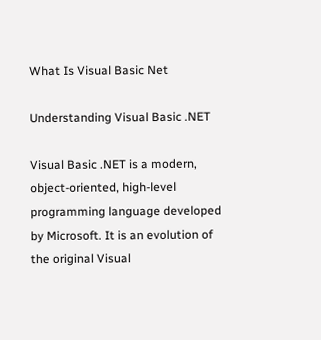What Is Visual Basic Net

Understanding Visual Basic .NET

Visual Basic .NET is a modern, object-oriented, high-level programming language developed by Microsoft. It is an evolution of the original Visual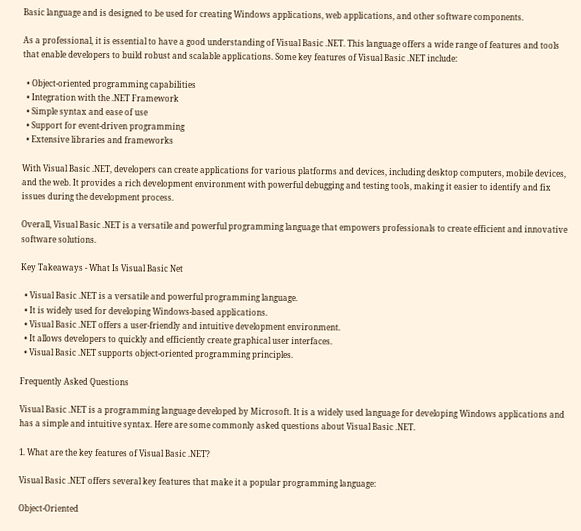Basic language and is designed to be used for creating Windows applications, web applications, and other software components.

As a professional, it is essential to have a good understanding of Visual Basic .NET. This language offers a wide range of features and tools that enable developers to build robust and scalable applications. Some key features of Visual Basic .NET include:

  • Object-oriented programming capabilities
  • Integration with the .NET Framework
  • Simple syntax and ease of use
  • Support for event-driven programming
  • Extensive libraries and frameworks

With Visual Basic .NET, developers can create applications for various platforms and devices, including desktop computers, mobile devices, and the web. It provides a rich development environment with powerful debugging and testing tools, making it easier to identify and fix issues during the development process.

Overall, Visual Basic .NET is a versatile and powerful programming language that empowers professionals to create efficient and innovative software solutions.

Key Takeaways - What Is Visual Basic Net

  • Visual Basic .NET is a versatile and powerful programming language.
  • It is widely used for developing Windows-based applications.
  • Visual Basic .NET offers a user-friendly and intuitive development environment.
  • It allows developers to quickly and efficiently create graphical user interfaces.
  • Visual Basic .NET supports object-oriented programming principles.

Frequently Asked Questions

Visual Basic .NET is a programming language developed by Microsoft. It is a widely used language for developing Windows applications and has a simple and intuitive syntax. Here are some commonly asked questions about Visual Basic .NET.

1. What are the key features of Visual Basic .NET?

Visual Basic .NET offers several key features that make it a popular programming language:

Object-Oriented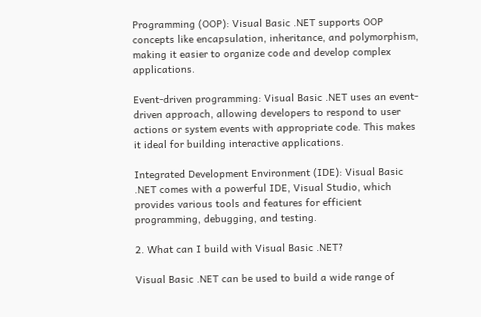Programming (OOP): Visual Basic .NET supports OOP concepts like encapsulation, inheritance, and polymorphism, making it easier to organize code and develop complex applications.

Event-driven programming: Visual Basic .NET uses an event-driven approach, allowing developers to respond to user actions or system events with appropriate code. This makes it ideal for building interactive applications.

Integrated Development Environment (IDE): Visual Basic .NET comes with a powerful IDE, Visual Studio, which provides various tools and features for efficient programming, debugging, and testing.

2. What can I build with Visual Basic .NET?

Visual Basic .NET can be used to build a wide range of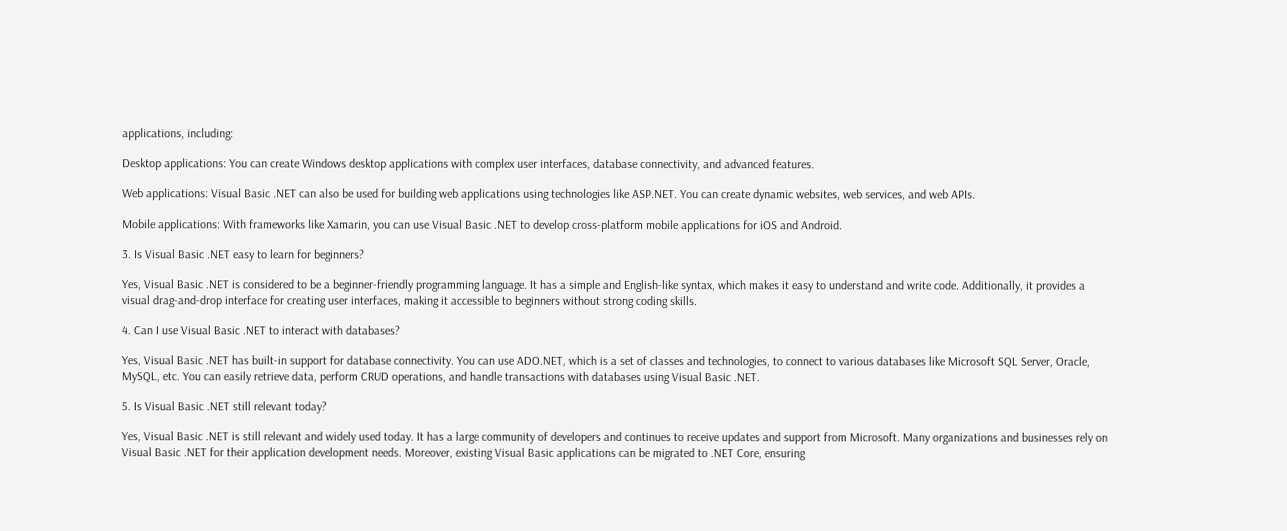applications, including:

Desktop applications: You can create Windows desktop applications with complex user interfaces, database connectivity, and advanced features.

Web applications: Visual Basic .NET can also be used for building web applications using technologies like ASP.NET. You can create dynamic websites, web services, and web APIs.

Mobile applications: With frameworks like Xamarin, you can use Visual Basic .NET to develop cross-platform mobile applications for iOS and Android.

3. Is Visual Basic .NET easy to learn for beginners?

Yes, Visual Basic .NET is considered to be a beginner-friendly programming language. It has a simple and English-like syntax, which makes it easy to understand and write code. Additionally, it provides a visual drag-and-drop interface for creating user interfaces, making it accessible to beginners without strong coding skills.

4. Can I use Visual Basic .NET to interact with databases?

Yes, Visual Basic .NET has built-in support for database connectivity. You can use ADO.NET, which is a set of classes and technologies, to connect to various databases like Microsoft SQL Server, Oracle, MySQL, etc. You can easily retrieve data, perform CRUD operations, and handle transactions with databases using Visual Basic .NET.

5. Is Visual Basic .NET still relevant today?

Yes, Visual Basic .NET is still relevant and widely used today. It has a large community of developers and continues to receive updates and support from Microsoft. Many organizations and businesses rely on Visual Basic .NET for their application development needs. Moreover, existing Visual Basic applications can be migrated to .NET Core, ensuring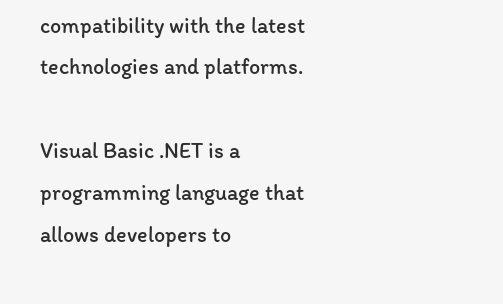compatibility with the latest technologies and platforms.

Visual Basic .NET is a programming language that allows developers to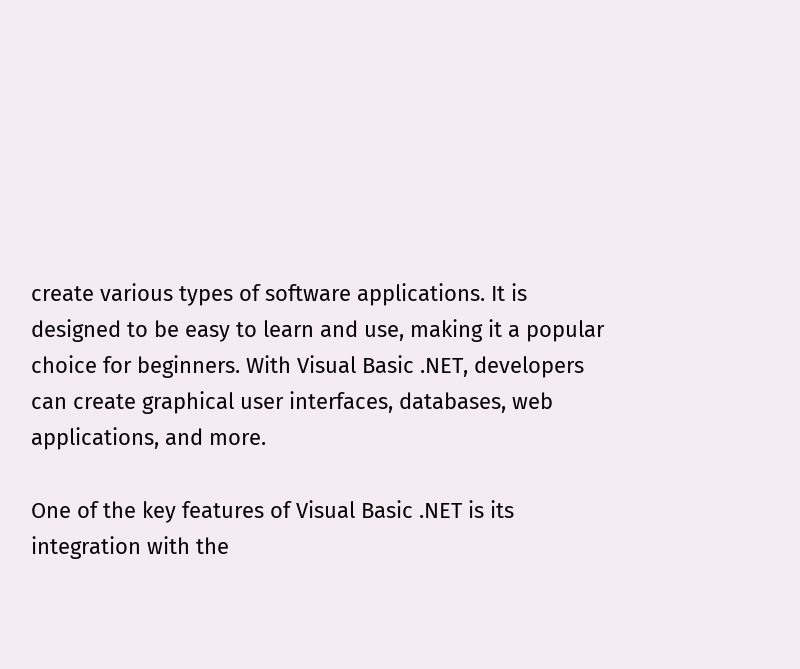create various types of software applications. It is designed to be easy to learn and use, making it a popular choice for beginners. With Visual Basic .NET, developers can create graphical user interfaces, databases, web applications, and more.

One of the key features of Visual Basic .NET is its integration with the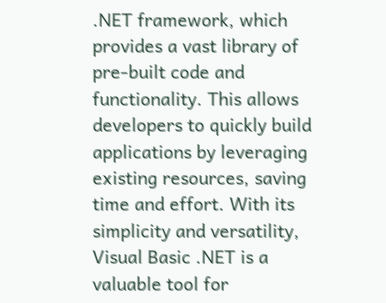.NET framework, which provides a vast library of pre-built code and functionality. This allows developers to quickly build applications by leveraging existing resources, saving time and effort. With its simplicity and versatility, Visual Basic .NET is a valuable tool for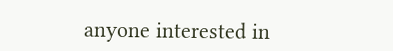anyone interested in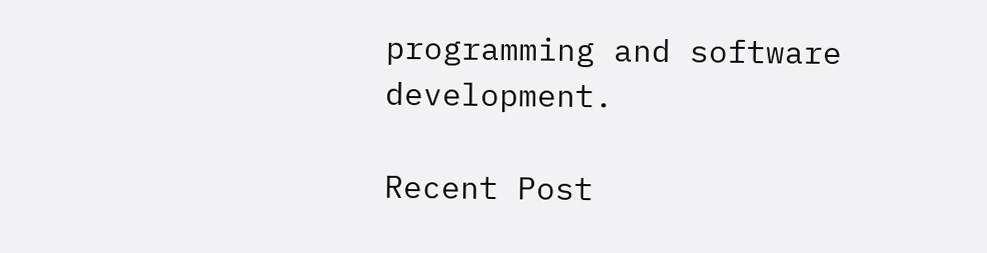programming and software development.

Recent Post